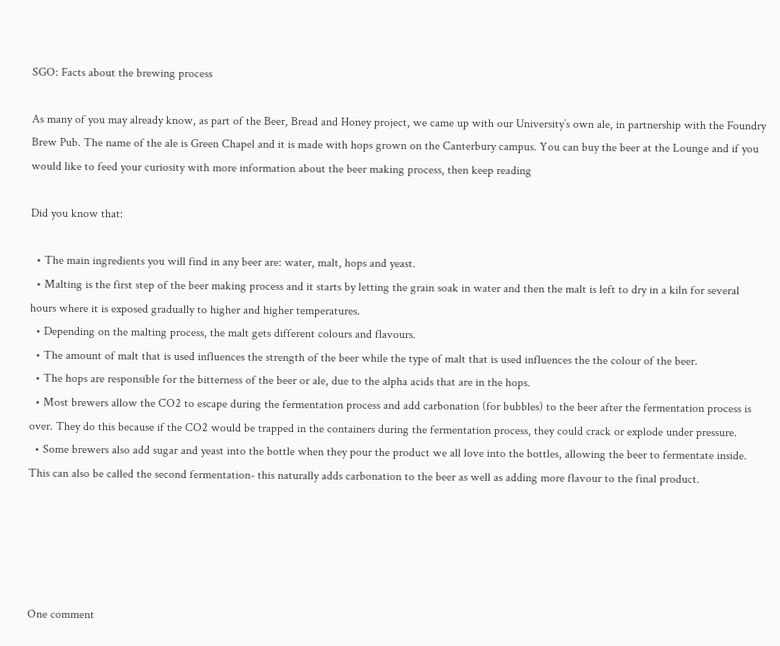SGO: Facts about the brewing process

As many of you may already know, as part of the Beer, Bread and Honey project, we came up with our University’s own ale, in partnership with the Foundry Brew Pub. The name of the ale is Green Chapel and it is made with hops grown on the Canterbury campus. You can buy the beer at the Lounge and if you would like to feed your curiosity with more information about the beer making process, then keep reading

Did you know that:

  • The main ingredients you will find in any beer are: water, malt, hops and yeast.
  • Malting is the first step of the beer making process and it starts by letting the grain soak in water and then the malt is left to dry in a kiln for several hours where it is exposed gradually to higher and higher temperatures.
  • Depending on the malting process, the malt gets different colours and flavours.
  • The amount of malt that is used influences the strength of the beer while the type of malt that is used influences the the colour of the beer.
  • The hops are responsible for the bitterness of the beer or ale, due to the alpha acids that are in the hops.
  • Most brewers allow the CO2 to escape during the fermentation process and add carbonation (for bubbles) to the beer after the fermentation process is over. They do this because if the CO2 would be trapped in the containers during the fermentation process, they could crack or explode under pressure.
  • Some brewers also add sugar and yeast into the bottle when they pour the product we all love into the bottles, allowing the beer to fermentate inside. This can also be called the second fermentation- this naturally adds carbonation to the beer as well as adding more flavour to the final product.





One comment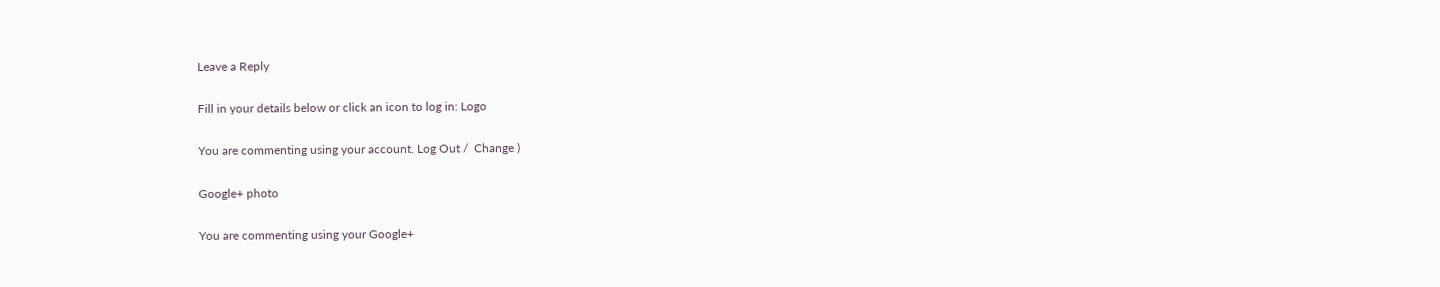Leave a Reply

Fill in your details below or click an icon to log in: Logo

You are commenting using your account. Log Out /  Change )

Google+ photo

You are commenting using your Google+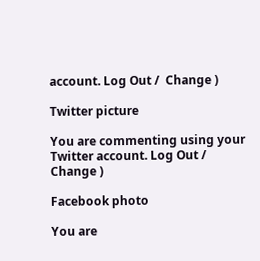account. Log Out /  Change )

Twitter picture

You are commenting using your Twitter account. Log Out /  Change )

Facebook photo

You are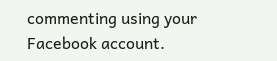commenting using your Facebook account.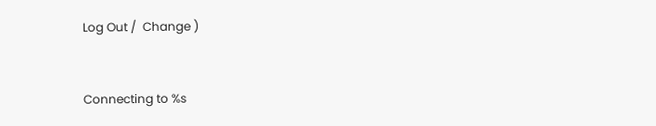Log Out /  Change )


Connecting to %s